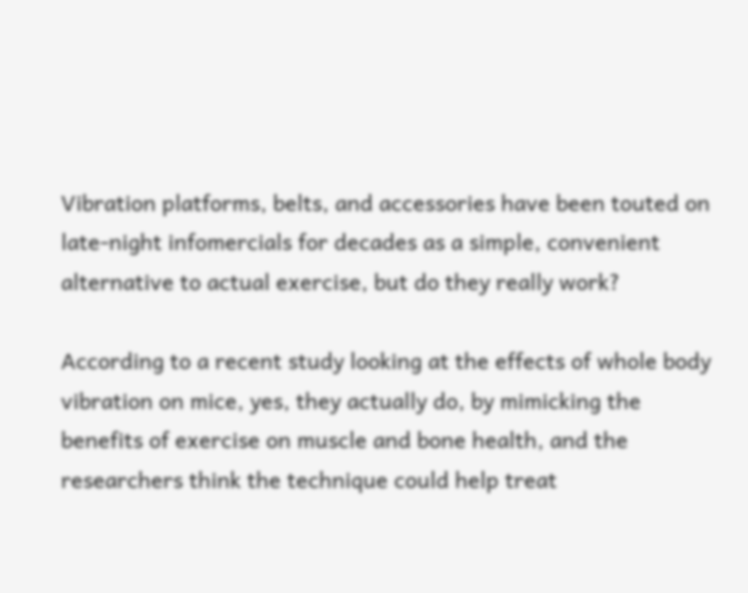Vibration platforms, belts, and accessories have been touted on late-night infomercials for decades as a simple, convenient alternative to actual exercise, but do they really work?

According to a recent study looking at the effects of whole body vibration on mice, yes, they actually do, by mimicking the benefits of exercise on muscle and bone health, and the researchers think the technique could help treat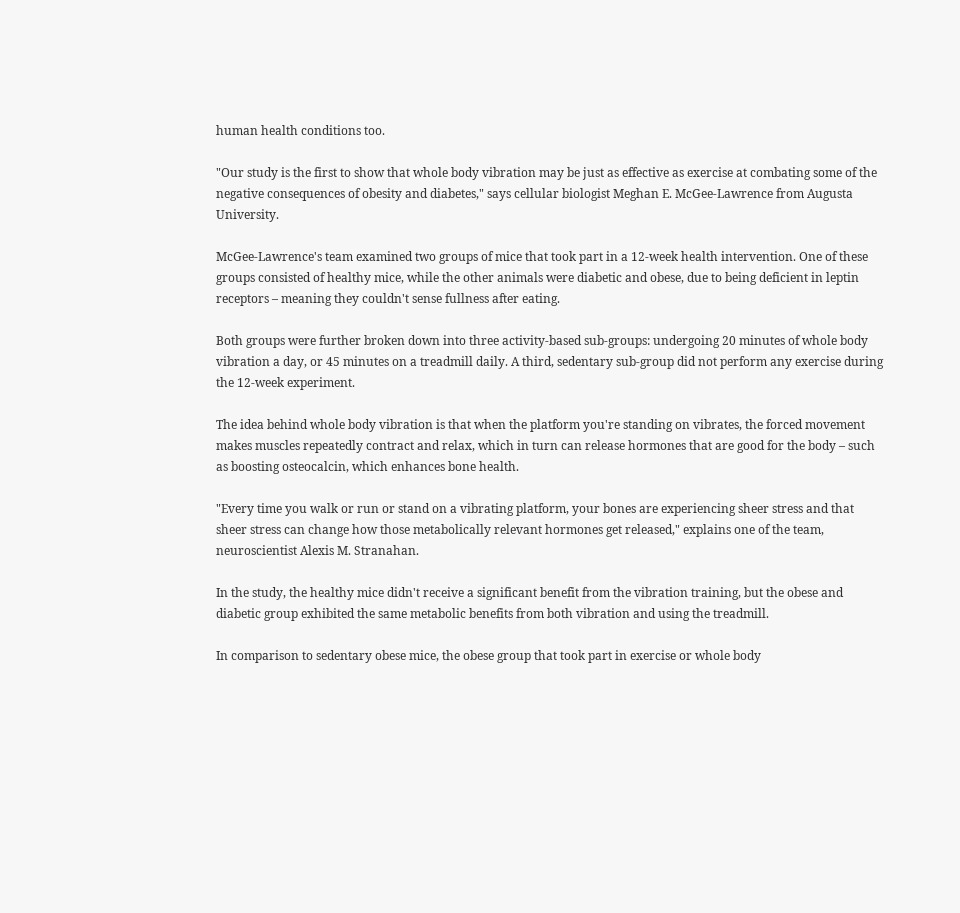human health conditions too.

"Our study is the first to show that whole body vibration may be just as effective as exercise at combating some of the negative consequences of obesity and diabetes," says cellular biologist Meghan E. McGee-Lawrence from Augusta University.

McGee-Lawrence's team examined two groups of mice that took part in a 12-week health intervention. One of these groups consisted of healthy mice, while the other animals were diabetic and obese, due to being deficient in leptin receptors – meaning they couldn't sense fullness after eating.

Both groups were further broken down into three activity-based sub-groups: undergoing 20 minutes of whole body vibration a day, or 45 minutes on a treadmill daily. A third, sedentary sub-group did not perform any exercise during the 12-week experiment.

The idea behind whole body vibration is that when the platform you're standing on vibrates, the forced movement makes muscles repeatedly contract and relax, which in turn can release hormones that are good for the body – such as boosting osteocalcin, which enhances bone health.

"Every time you walk or run or stand on a vibrating platform, your bones are experiencing sheer stress and that sheer stress can change how those metabolically relevant hormones get released," explains one of the team, neuroscientist Alexis M. Stranahan.

In the study, the healthy mice didn't receive a significant benefit from the vibration training, but the obese and diabetic group exhibited the same metabolic benefits from both vibration and using the treadmill.

In comparison to sedentary obese mice, the obese group that took part in exercise or whole body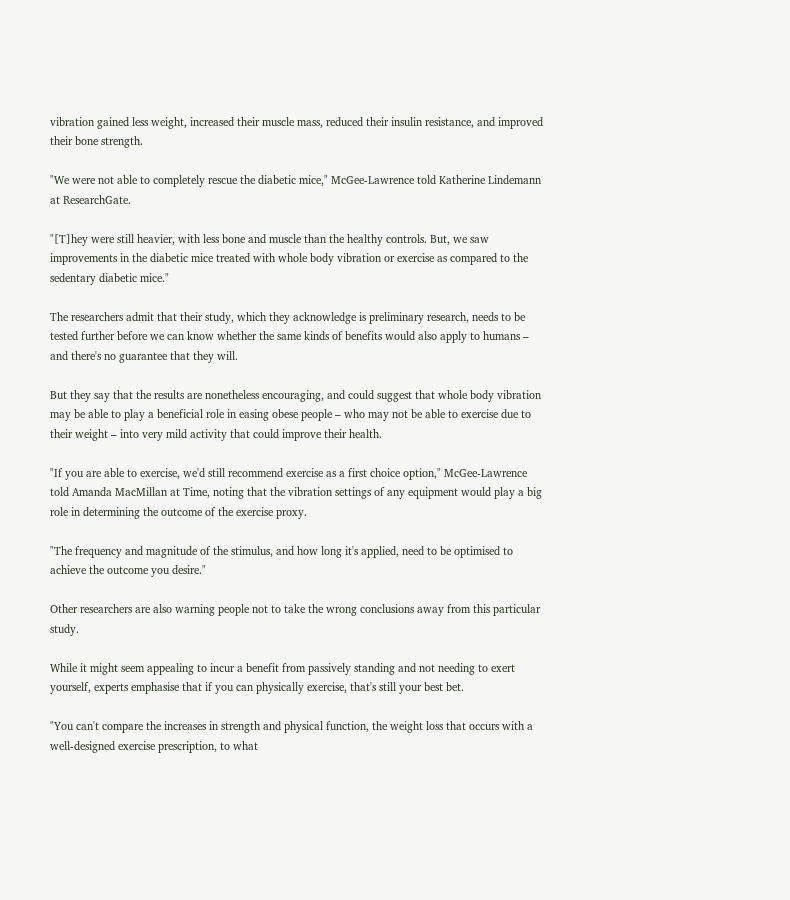vibration gained less weight, increased their muscle mass, reduced their insulin resistance, and improved their bone strength.

"We were not able to completely rescue the diabetic mice," McGee-Lawrence told Katherine Lindemann at ResearchGate.

"[T]hey were still heavier, with less bone and muscle than the healthy controls. But, we saw improvements in the diabetic mice treated with whole body vibration or exercise as compared to the sedentary diabetic mice."

The researchers admit that their study, which they acknowledge is preliminary research, needs to be tested further before we can know whether the same kinds of benefits would also apply to humans – and there's no guarantee that they will.

But they say that the results are nonetheless encouraging, and could suggest that whole body vibration may be able to play a beneficial role in easing obese people – who may not be able to exercise due to their weight – into very mild activity that could improve their health.

"If you are able to exercise, we'd still recommend exercise as a first choice option," McGee-Lawrence told Amanda MacMillan at Time, noting that the vibration settings of any equipment would play a big role in determining the outcome of the exercise proxy.

"The frequency and magnitude of the stimulus, and how long it's applied, need to be optimised to achieve the outcome you desire."

Other researchers are also warning people not to take the wrong conclusions away from this particular study.

While it might seem appealing to incur a benefit from passively standing and not needing to exert yourself, experts emphasise that if you can physically exercise, that's still your best bet.

"You can't compare the increases in strength and physical function, the weight loss that occurs with a well-designed exercise prescription, to what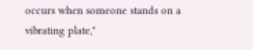occurs when someone stands on a vibrating plate,"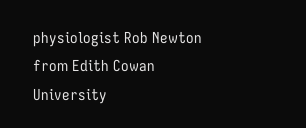physiologist Rob Newton from Edith Cowan University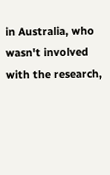in Australia, who wasn't involved with the research,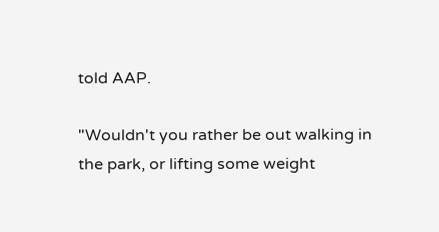told AAP.

"Wouldn't you rather be out walking in the park, or lifting some weight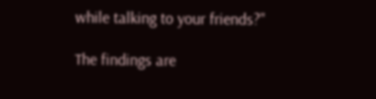while talking to your friends?"

The findings are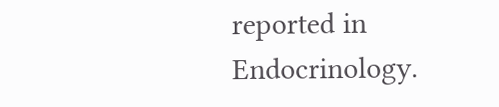reported in Endocrinology.